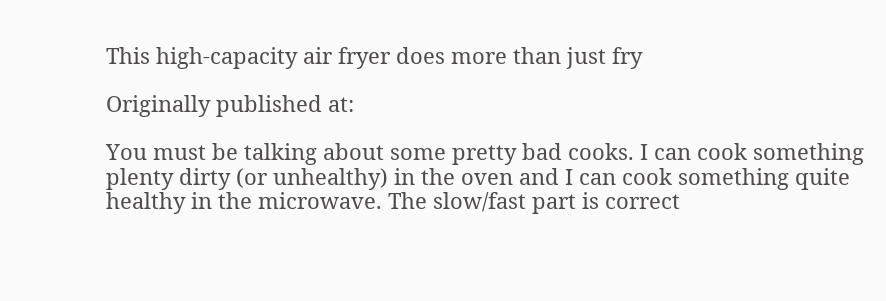This high-capacity air fryer does more than just fry

Originally published at:

You must be talking about some pretty bad cooks. I can cook something plenty dirty (or unhealthy) in the oven and I can cook something quite healthy in the microwave. The slow/fast part is correct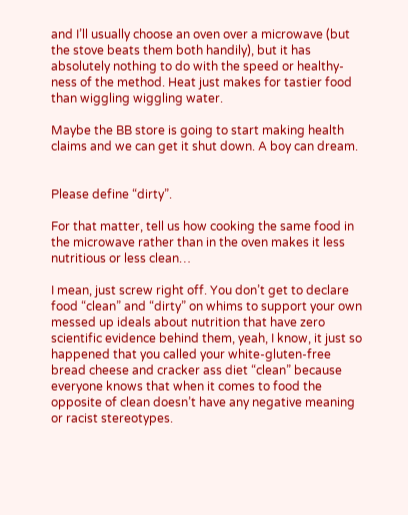and I’ll usually choose an oven over a microwave (but the stove beats them both handily), but it has absolutely nothing to do with the speed or healthy-ness of the method. Heat just makes for tastier food than wiggling wiggling water.

Maybe the BB store is going to start making health claims and we can get it shut down. A boy can dream.


Please define “dirty”.

For that matter, tell us how cooking the same food in the microwave rather than in the oven makes it less nutritious or less clean…

I mean, just screw right off. You don’t get to declare food “clean” and “dirty” on whims to support your own messed up ideals about nutrition that have zero scientific evidence behind them, yeah, I know, it just so happened that you called your white-gluten-free bread cheese and cracker ass diet “clean” because everyone knows that when it comes to food the opposite of clean doesn’t have any negative meaning or racist stereotypes.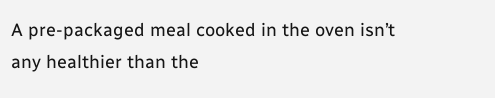A pre-packaged meal cooked in the oven isn’t any healthier than the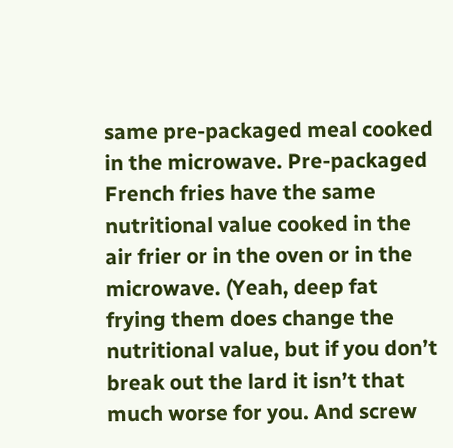same pre-packaged meal cooked in the microwave. Pre-packaged French fries have the same nutritional value cooked in the air frier or in the oven or in the microwave. (Yeah, deep fat frying them does change the nutritional value, but if you don’t break out the lard it isn’t that much worse for you. And screw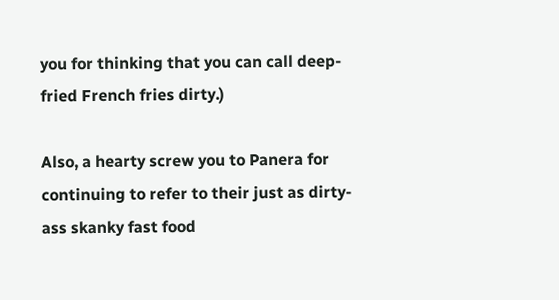you for thinking that you can call deep-fried French fries dirty.)

Also, a hearty screw you to Panera for continuing to refer to their just as dirty-ass skanky fast food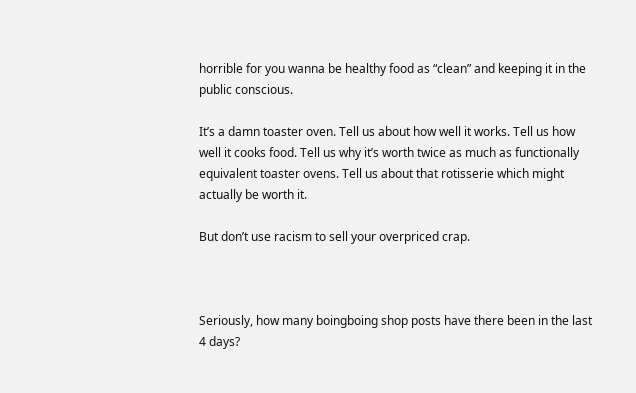horrible for you wanna be healthy food as “clean” and keeping it in the public conscious.

It’s a damn toaster oven. Tell us about how well it works. Tell us how well it cooks food. Tell us why it’s worth twice as much as functionally equivalent toaster ovens. Tell us about that rotisserie which might actually be worth it.

But don’t use racism to sell your overpriced crap.



Seriously, how many boingboing shop posts have there been in the last 4 days?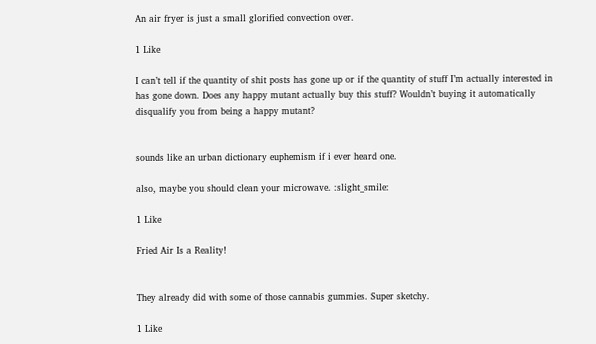An air fryer is just a small glorified convection over.

1 Like

I can’t tell if the quantity of shit posts has gone up or if the quantity of stuff I’m actually interested in has gone down. Does any happy mutant actually buy this stuff? Wouldn’t buying it automatically disqualify you from being a happy mutant?


sounds like an urban dictionary euphemism if i ever heard one.

also, maybe you should clean your microwave. :slight_smile:

1 Like

Fried Air Is a Reality!


They already did with some of those cannabis gummies. Super sketchy.

1 Like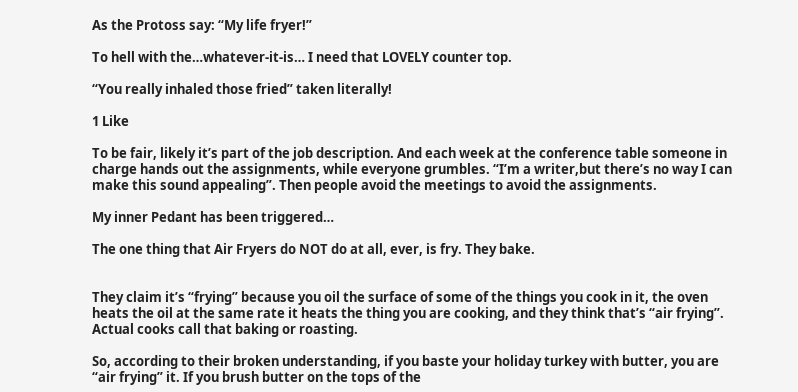As the Protoss say: “My life fryer!”

To hell with the…whatever-it-is… I need that LOVELY counter top.

“You really inhaled those fried” taken literally!

1 Like

To be fair, likely it’s part of the job description. And each week at the conference table someone in charge hands out the assignments, while everyone grumbles. “I’m a writer,but there’s no way I can make this sound appealing”. Then people avoid the meetings to avoid the assignments.

My inner Pedant has been triggered…

The one thing that Air Fryers do NOT do at all, ever, is fry. They bake.


They claim it’s “frying” because you oil the surface of some of the things you cook in it, the oven heats the oil at the same rate it heats the thing you are cooking, and they think that’s “air frying”. Actual cooks call that baking or roasting.

So, according to their broken understanding, if you baste your holiday turkey with butter, you are “air frying” it. If you brush butter on the tops of the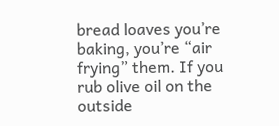bread loaves you’re baking, you’re “air frying” them. If you rub olive oil on the outside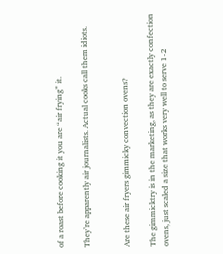of a roast before cooking it you are “air frying” it.

They’re apparently air journalists. Actual cooks call them idiots.


Are these air fryers gimmicky convection ovens?

The gimmicktry is in the marketing, as they are exactly confection ovens, just scaled a size that works very well to serve 1-2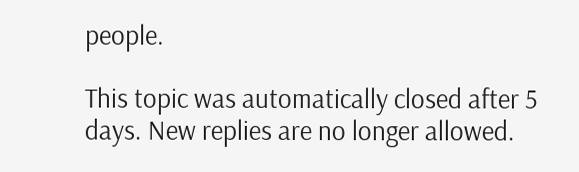people.

This topic was automatically closed after 5 days. New replies are no longer allowed.